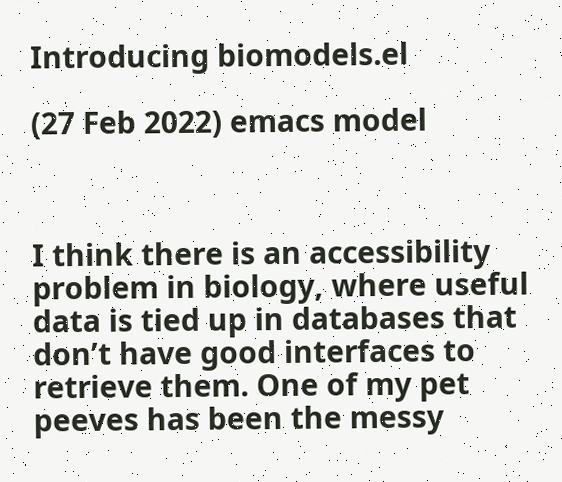Introducing biomodels.el

(27 Feb 2022) emacs model



I think there is an accessibility problem in biology, where useful data is tied up in databases that don’t have good interfaces to retrieve them. One of my pet peeves has been the messy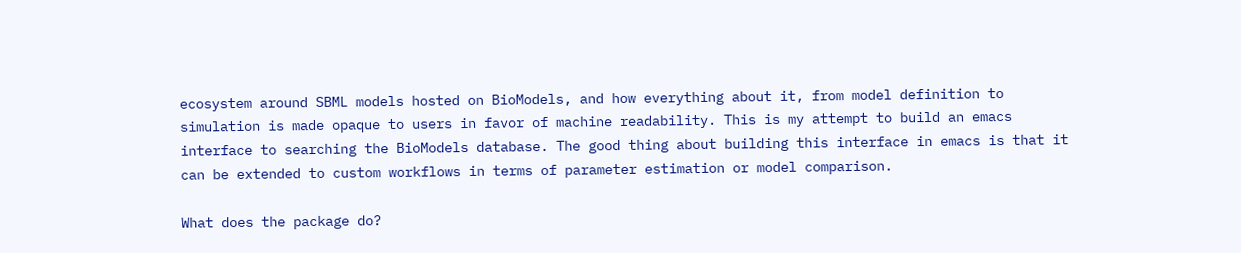ecosystem around SBML models hosted on BioModels, and how everything about it, from model definition to simulation is made opaque to users in favor of machine readability. This is my attempt to build an emacs interface to searching the BioModels database. The good thing about building this interface in emacs is that it can be extended to custom workflows in terms of parameter estimation or model comparison.

What does the package do?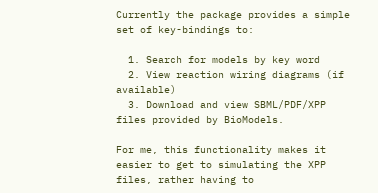Currently the package provides a simple set of key-bindings to:

  1. Search for models by key word
  2. View reaction wiring diagrams (if available)
  3. Download and view SBML/PDF/XPP files provided by BioModels.

For me, this functionality makes it easier to get to simulating the XPP files, rather having to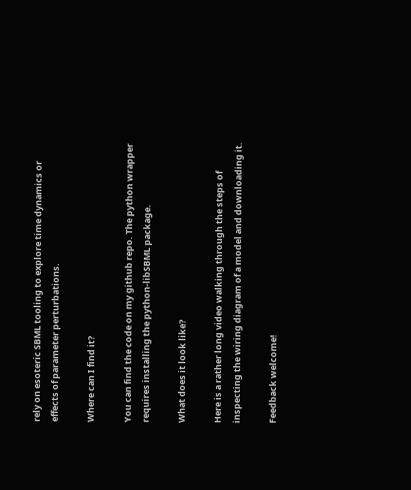rely on esoteric SBML tooling to explore time dynamics or effects of parameter perturbations.

Where can I find it?

You can find the code on my github repo. The python wrapper requires installing the python-libSBML package.

What does it look like?

Here is a rather long video walking through the steps of inspecting the wiring diagram of a model and downloading it.

Feedback welcome!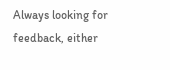Always looking for feedback, either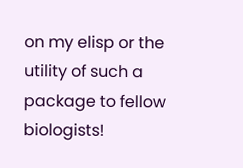on my elisp or the utility of such a package to fellow biologists!